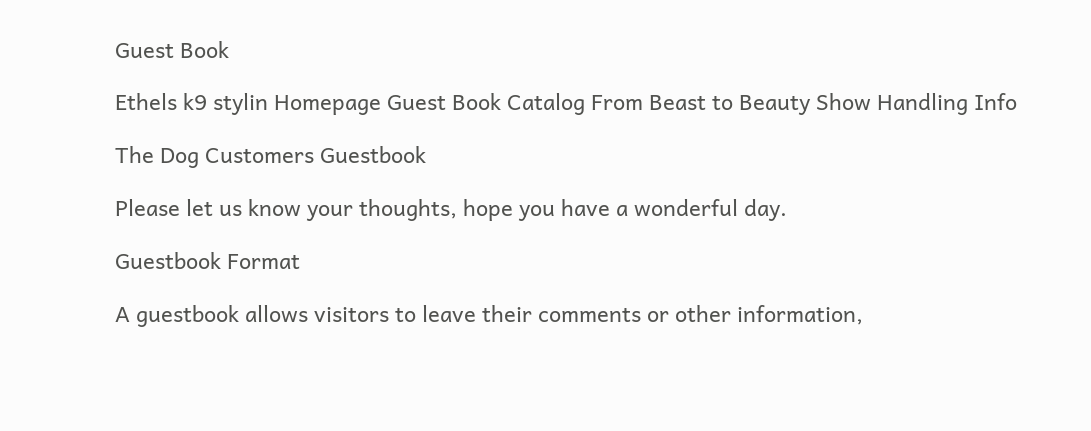Guest Book

Ethels k9 stylin Homepage Guest Book Catalog From Beast to Beauty Show Handling Info

The Dog Customers Guestbook

Please let us know your thoughts, hope you have a wonderful day.

Guestbook Format

A guestbook allows visitors to leave their comments or other information,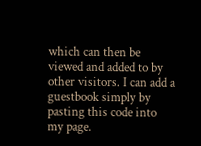which can then be viewed and added to by other visitors. I can add a guestbook simply by pasting this code into my page.